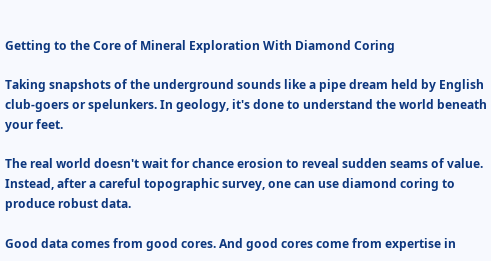Getting to the Core of Mineral Exploration With Diamond Coring

Taking snapshots of the underground sounds like a pipe dream held by English club-goers or spelunkers. In geology, it's done to understand the world beneath your feet.

The real world doesn't wait for chance erosion to reveal sudden seams of value. Instead, after a careful topographic survey, one can use diamond coring to produce robust data.

Good data comes from good cores. And good cores come from expertise in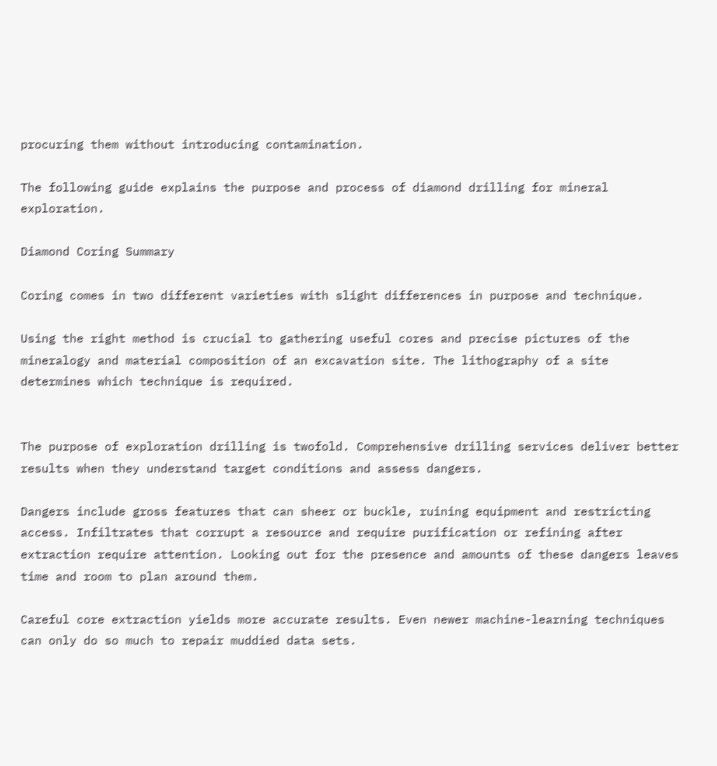procuring them without introducing contamination.

The following guide explains the purpose and process of diamond drilling for mineral exploration.

Diamond Coring Summary

Coring comes in two different varieties with slight differences in purpose and technique.

Using the right method is crucial to gathering useful cores and precise pictures of the mineralogy and material composition of an excavation site. The lithography of a site determines which technique is required.


The purpose of exploration drilling is twofold. Comprehensive drilling services deliver better results when they understand target conditions and assess dangers.

Dangers include gross features that can sheer or buckle, ruining equipment and restricting access. Infiltrates that corrupt a resource and require purification or refining after extraction require attention. Looking out for the presence and amounts of these dangers leaves time and room to plan around them.

Careful core extraction yields more accurate results. Even newer machine-learning techniques can only do so much to repair muddied data sets.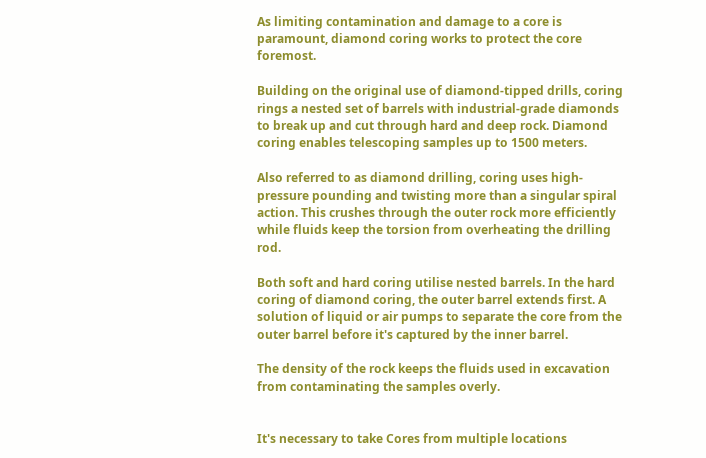As limiting contamination and damage to a core is paramount, diamond coring works to protect the core foremost.

Building on the original use of diamond-tipped drills, coring rings a nested set of barrels with industrial-grade diamonds to break up and cut through hard and deep rock. Diamond coring enables telescoping samples up to 1500 meters.

Also referred to as diamond drilling, coring uses high-pressure pounding and twisting more than a singular spiral action. This crushes through the outer rock more efficiently while fluids keep the torsion from overheating the drilling rod.

Both soft and hard coring utilise nested barrels. In the hard coring of diamond coring, the outer barrel extends first. A solution of liquid or air pumps to separate the core from the outer barrel before it's captured by the inner barrel.

The density of the rock keeps the fluids used in excavation from contaminating the samples overly.


It's necessary to take Cores from multiple locations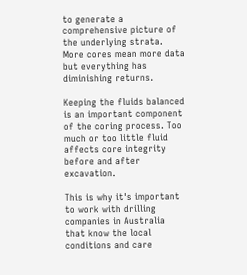to generate a comprehensive picture of the underlying strata. More cores mean more data but everything has diminishing returns.

Keeping the fluids balanced is an important component of the coring process. Too much or too little fluid affects core integrity before and after excavation.

This is why it's important to work with drilling companies in Australia that know the local conditions and care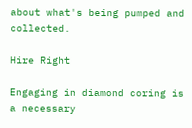about what's being pumped and collected.

Hire Right

Engaging in diamond coring is a necessary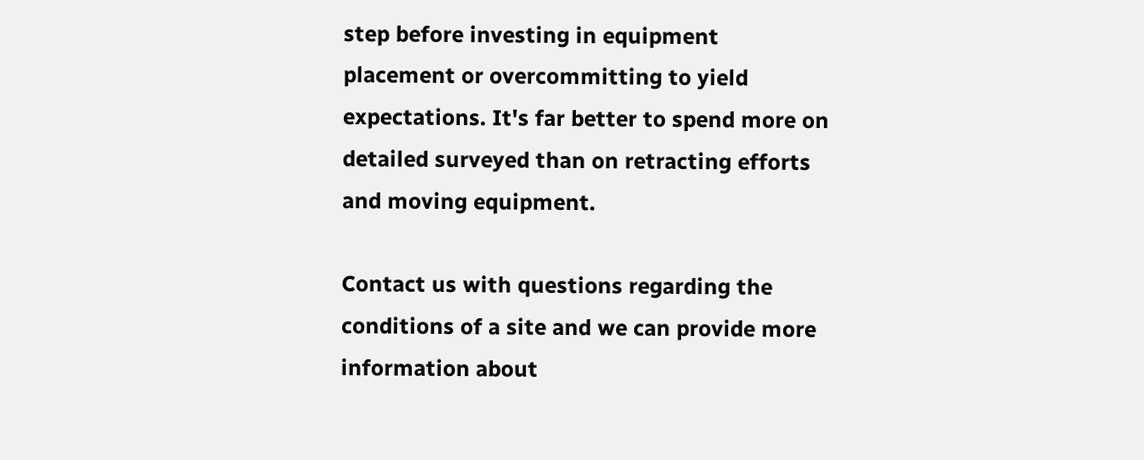step before investing in equipment placement or overcommitting to yield expectations. It's far better to spend more on detailed surveyed than on retracting efforts and moving equipment.

Contact us with questions regarding the conditions of a site and we can provide more information about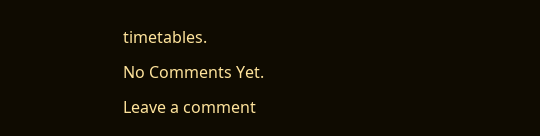timetables.

No Comments Yet.

Leave a comment